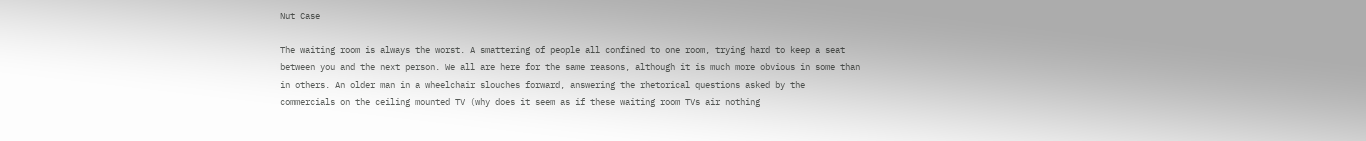Nut Case

The waiting room is always the worst. A smattering of people all confined to one room, trying hard to keep a seat between you and the next person. We all are here for the same reasons, although it is much more obvious in some than in others. An older man in a wheelchair slouches forward, answering the rhetorical questions asked by the commercials on the ceiling mounted TV (why does it seem as if these waiting room TVs air nothing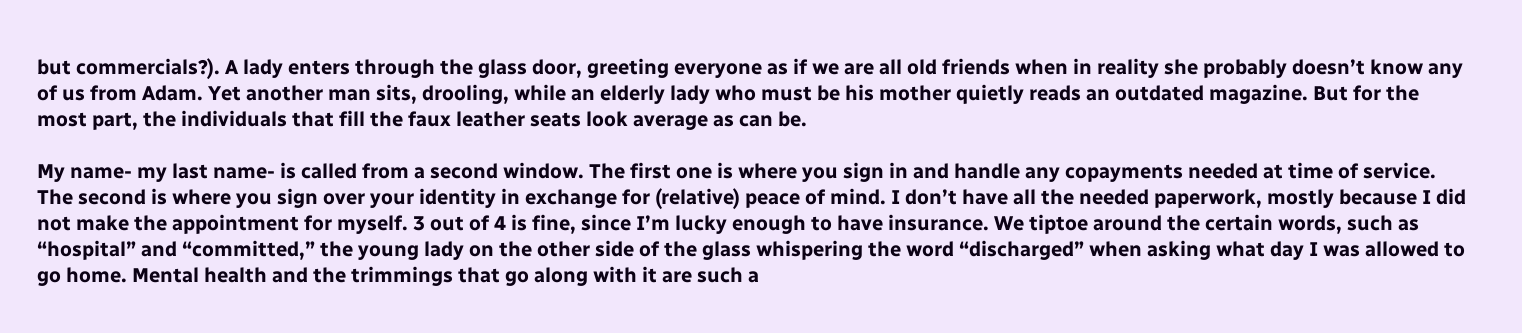but commercials?). A lady enters through the glass door, greeting everyone as if we are all old friends when in reality she probably doesn’t know any of us from Adam. Yet another man sits, drooling, while an elderly lady who must be his mother quietly reads an outdated magazine. But for the most part, the individuals that fill the faux leather seats look average as can be.

My name- my last name- is called from a second window. The first one is where you sign in and handle any copayments needed at time of service. The second is where you sign over your identity in exchange for (relative) peace of mind. I don’t have all the needed paperwork, mostly because I did not make the appointment for myself. 3 out of 4 is fine, since I’m lucky enough to have insurance. We tiptoe around the certain words, such as “hospital” and “committed,” the young lady on the other side of the glass whispering the word “discharged” when asking what day I was allowed to go home. Mental health and the trimmings that go along with it are such a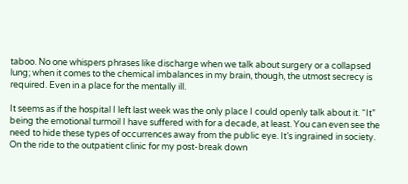taboo. No one whispers phrases like discharge when we talk about surgery or a collapsed lung; when it comes to the chemical imbalances in my brain, though, the utmost secrecy is required. Even in a place for the mentally ill.

It seems as if the hospital I left last week was the only place I could openly talk about it. “It” being the emotional turmoil I have suffered with for a decade, at least. You can even see the need to hide these types of occurrences away from the public eye. It’s ingrained in society. On the ride to the outpatient clinic for my post-break down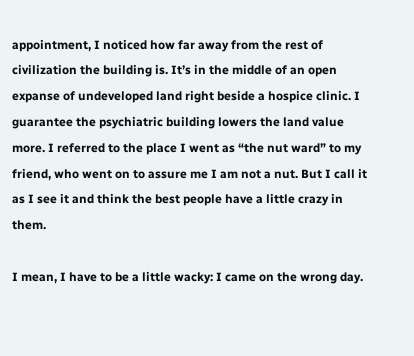appointment, I noticed how far away from the rest of civilization the building is. It’s in the middle of an open expanse of undeveloped land right beside a hospice clinic. I guarantee the psychiatric building lowers the land value more. I referred to the place I went as “the nut ward” to my friend, who went on to assure me I am not a nut. But I call it as I see it and think the best people have a little crazy in them.

I mean, I have to be a little wacky: I came on the wrong day.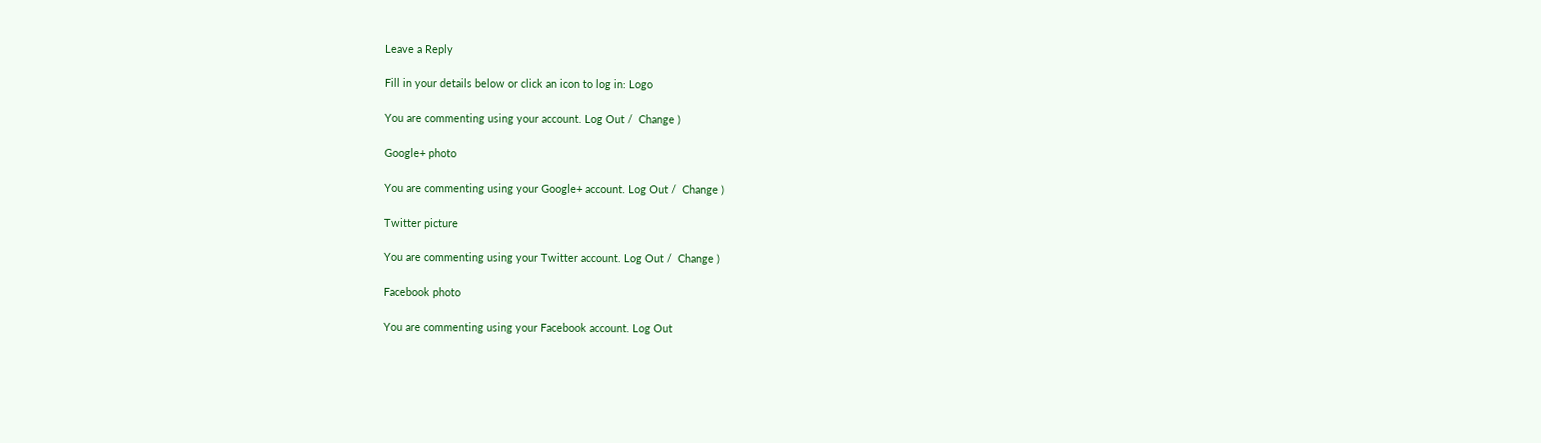Leave a Reply

Fill in your details below or click an icon to log in: Logo

You are commenting using your account. Log Out /  Change )

Google+ photo

You are commenting using your Google+ account. Log Out /  Change )

Twitter picture

You are commenting using your Twitter account. Log Out /  Change )

Facebook photo

You are commenting using your Facebook account. Log Out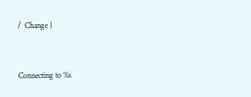/  Change )


Connecting to %s